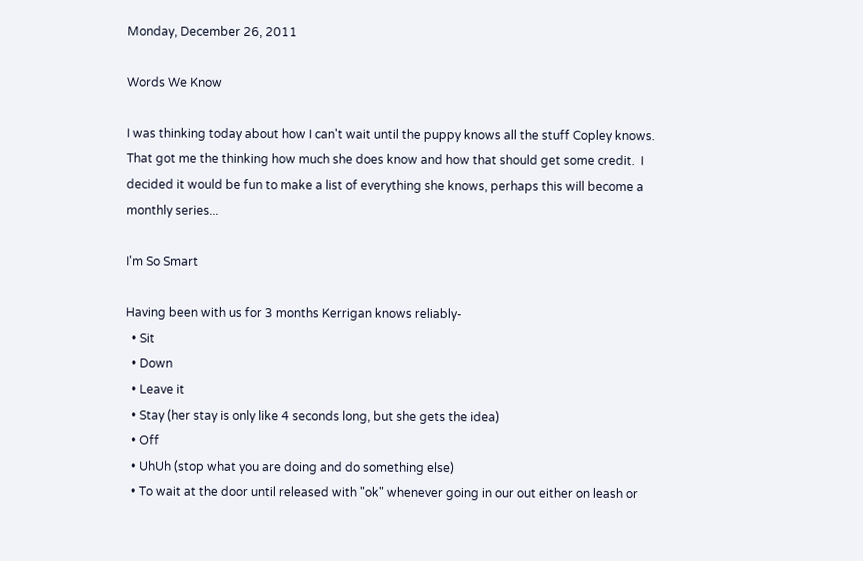Monday, December 26, 2011

Words We Know

I was thinking today about how I can't wait until the puppy knows all the stuff Copley knows.  That got me the thinking how much she does know and how that should get some credit.  I decided it would be fun to make a list of everything she knows, perhaps this will become a monthly series...

I'm So Smart

Having been with us for 3 months Kerrigan knows reliably-
  • Sit
  • Down
  • Leave it
  • Stay (her stay is only like 4 seconds long, but she gets the idea)
  • Off
  • UhUh (stop what you are doing and do something else)
  • To wait at the door until released with "ok" whenever going in our out either on leash or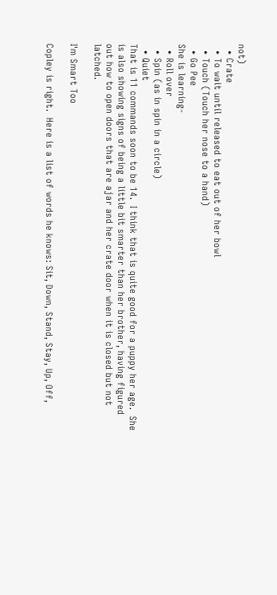not)
  • Crate
  • To wait until released to eat out of her bowl
  • Touch (Touch her nose to a hand)
  • Go Pee
She is learning-
  • Roll over
  • Spin (as in spin in a circle)
  • Quiet
That is 11 commands soon to be 14.  I think that is quite good for a puppy her age.  She is also showing signs of being a little bit smarter than her brother, having figured out how to open doors that are ajar and her crate door when it is closed but not latched.

I'm Smart Too

Copley is right.  Here is a list of words he knows: Sit, Down, Stand, Stay, Up, Off,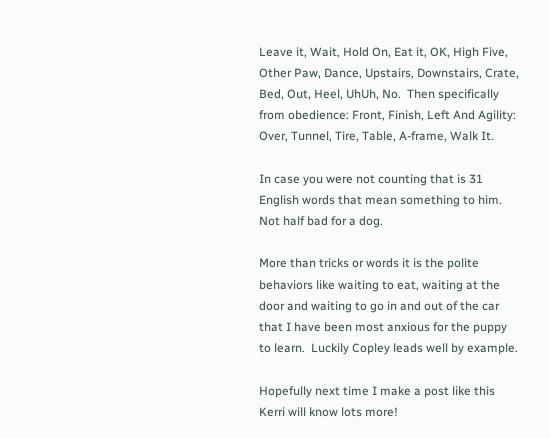Leave it, Wait, Hold On, Eat it, OK, High Five, Other Paw, Dance, Upstairs, Downstairs, Crate, Bed, Out, Heel, UhUh, No.  Then specifically from obedience: Front, Finish, Left And Agility: Over, Tunnel, Tire, Table, A-frame, Walk It.

In case you were not counting that is 31 English words that mean something to him.  Not half bad for a dog.

More than tricks or words it is the polite behaviors like waiting to eat, waiting at the door and waiting to go in and out of the car that I have been most anxious for the puppy to learn.  Luckily Copley leads well by example.

Hopefully next time I make a post like this Kerri will know lots more!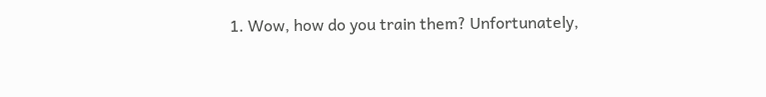1. Wow, how do you train them? Unfortunately,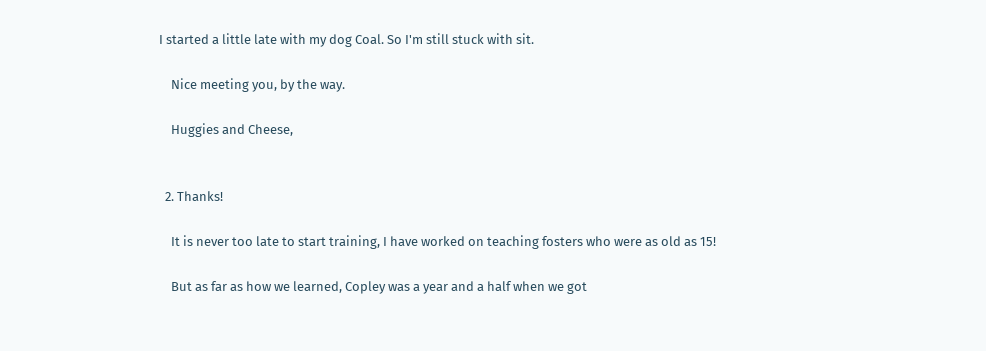I started a little late with my dog Coal. So I'm still stuck with sit.

    Nice meeting you, by the way.

    Huggies and Cheese,


  2. Thanks!

    It is never too late to start training, I have worked on teaching fosters who were as old as 15!

    But as far as how we learned, Copley was a year and a half when we got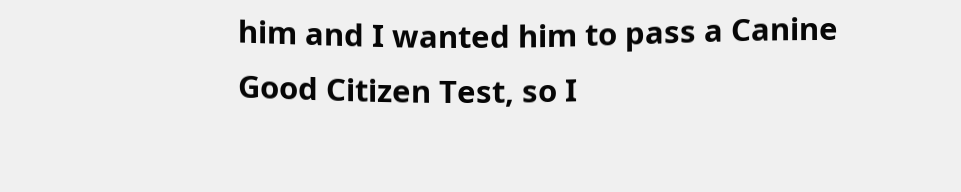him and I wanted him to pass a Canine Good Citizen Test, so I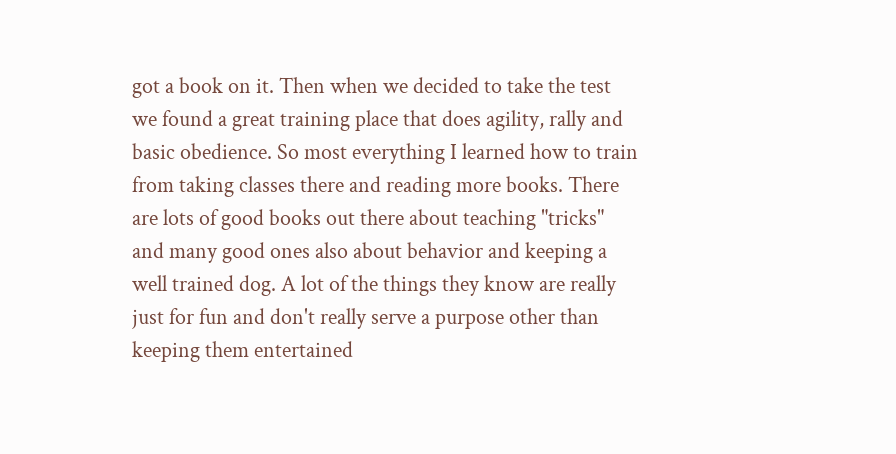got a book on it. Then when we decided to take the test we found a great training place that does agility, rally and basic obedience. So most everything I learned how to train from taking classes there and reading more books. There are lots of good books out there about teaching "tricks" and many good ones also about behavior and keeping a well trained dog. A lot of the things they know are really just for fun and don't really serve a purpose other than keeping them entertained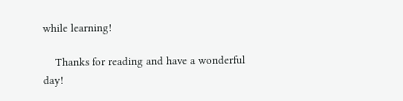while learning!

    Thanks for reading and have a wonderful day!